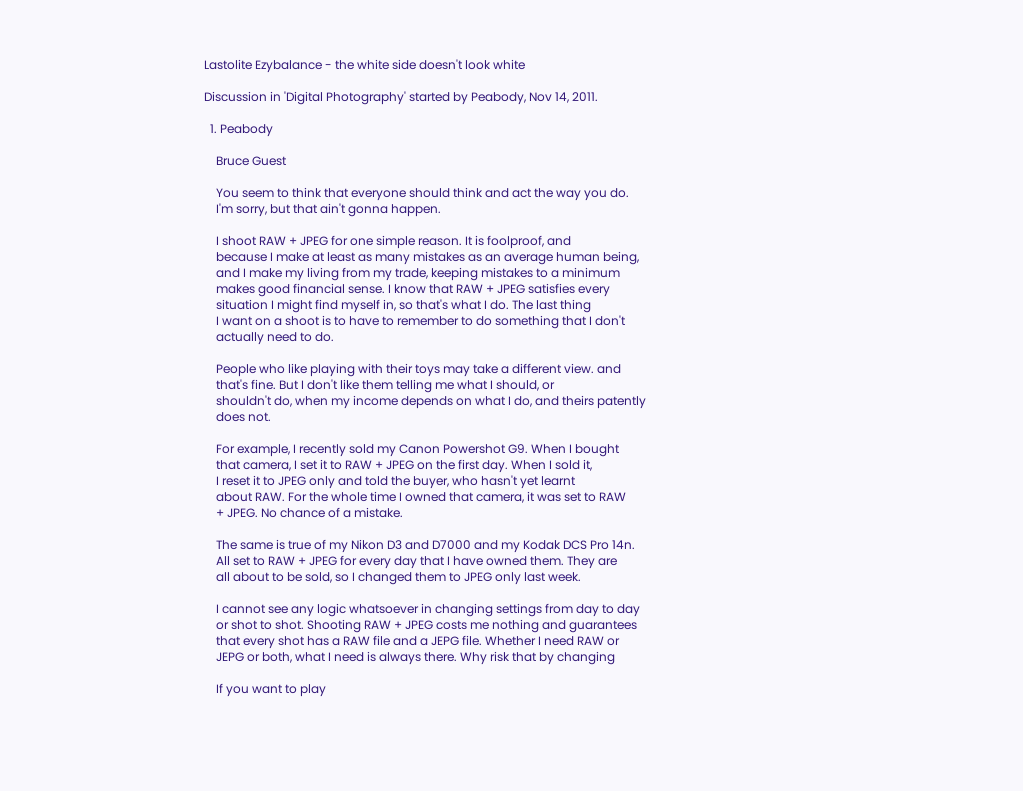Lastolite Ezybalance - the white side doesn't look white

Discussion in 'Digital Photography' started by Peabody, Nov 14, 2011.

  1. Peabody

    Bruce Guest

    You seem to think that everyone should think and act the way you do.
    I'm sorry, but that ain't gonna happen.

    I shoot RAW + JPEG for one simple reason. It is foolproof, and
    because I make at least as many mistakes as an average human being,
    and I make my living from my trade, keeping mistakes to a minimum
    makes good financial sense. I know that RAW + JPEG satisfies every
    situation I might find myself in, so that's what I do. The last thing
    I want on a shoot is to have to remember to do something that I don't
    actually need to do.

    People who like playing with their toys may take a different view. and
    that's fine. But I don't like them telling me what I should, or
    shouldn't do, when my income depends on what I do, and theirs patently
    does not.

    For example, I recently sold my Canon Powershot G9. When I bought
    that camera, I set it to RAW + JPEG on the first day. When I sold it,
    I reset it to JPEG only and told the buyer, who hasn't yet learnt
    about RAW. For the whole time I owned that camera, it was set to RAW
    + JPEG. No chance of a mistake.

    The same is true of my Nikon D3 and D7000 and my Kodak DCS Pro 14n.
    All set to RAW + JPEG for every day that I have owned them. They are
    all about to be sold, so I changed them to JPEG only last week.

    I cannot see any logic whatsoever in changing settings from day to day
    or shot to shot. Shooting RAW + JPEG costs me nothing and guarantees
    that every shot has a RAW file and a JEPG file. Whether I need RAW or
    JEPG or both, what I need is always there. Why risk that by changing

    If you want to play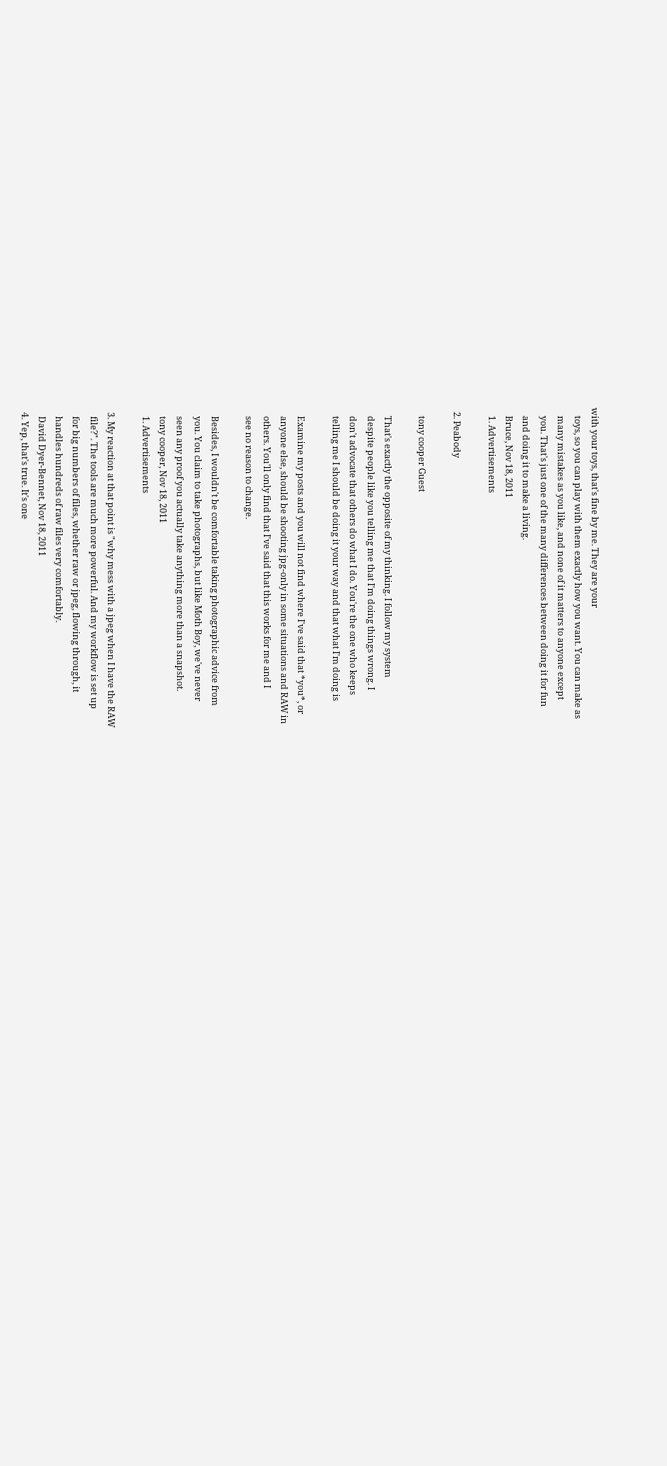with your toys, that's fine by me. They are your
    toys, so you can play with them exactly how you want. You can make as
    many mistakes as you like, and none of it matters to anyone except
    you. That's just one of the many differences between doing it for fun
    and doing it to make a living.
    Bruce, Nov 18, 2011
    1. Advertisements

  2. Peabody

    tony cooper Guest

    That's exactly the opposite of my thinking. I follow my system
    despite people like you telling me that I'm doing things wrong. I
    don't advocate that others do what I do. You're the one who keeps
    telling me I should be doing it your way and that what I'm doing is

    Examine my posts and you will not find where I've said that *you*, or
    anyone else, should be shooting jpg-only in some situations and RAW in
    others. You'll only find that I've said that this works for me and I
    see no reason to change.

    Besides, I wouldn't be comfortable taking photographic advice from
    you. You claim to take photographs, but like Moth Boy, we've never
    seen any proof you actually take anything more than a snapshot.
    tony cooper, Nov 18, 2011
    1. Advertisements

  3. My reaction at that point is "why mess with a jpeg when I have the RAW
    file?". The tools are much more powerful. And my workflow is set up
    for big numbers of files, whether raw or jpeg, flowing through, it
    handles hundreds of raw files very comfortably.
    David Dyer-Bennet, Nov 18, 2011
  4. Yep, that's true. It's one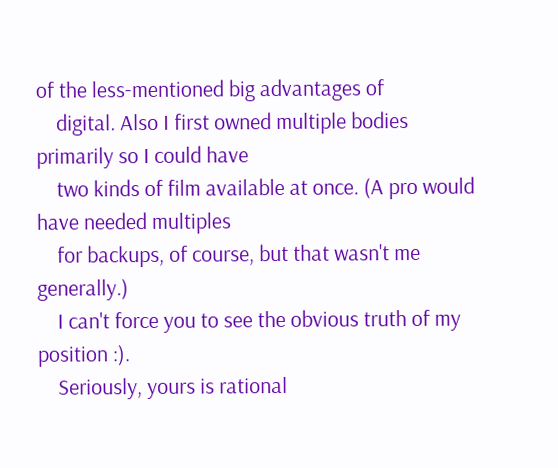of the less-mentioned big advantages of
    digital. Also I first owned multiple bodies primarily so I could have
    two kinds of film available at once. (A pro would have needed multiples
    for backups, of course, but that wasn't me generally.)
    I can't force you to see the obvious truth of my position :).
    Seriously, yours is rational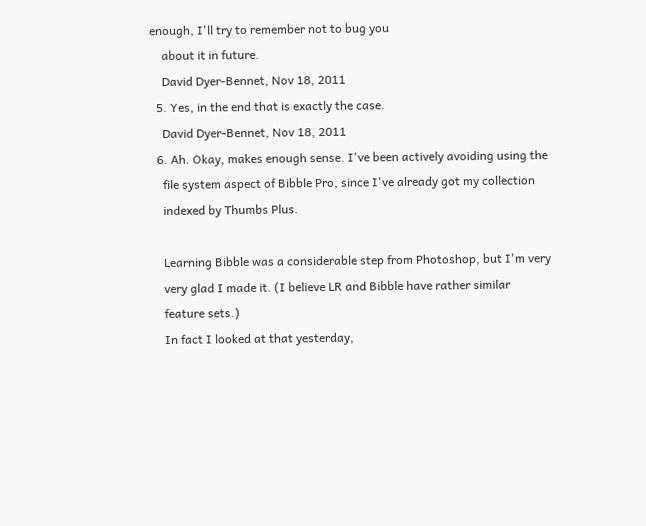enough, I'll try to remember not to bug you
    about it in future.
    David Dyer-Bennet, Nov 18, 2011
  5. Yes, in the end that is exactly the case.
    David Dyer-Bennet, Nov 18, 2011
  6. Ah. Okay, makes enough sense. I've been actively avoiding using the
    file system aspect of Bibble Pro, since I've already got my collection
    indexed by Thumbs Plus.

    Learning Bibble was a considerable step from Photoshop, but I'm very
    very glad I made it. (I believe LR and Bibble have rather similar
    feature sets.)
    In fact I looked at that yesterday,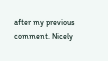after my previous comment. Nicely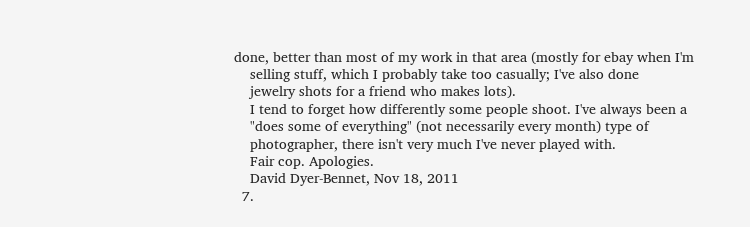done, better than most of my work in that area (mostly for ebay when I'm
    selling stuff, which I probably take too casually; I've also done
    jewelry shots for a friend who makes lots).
    I tend to forget how differently some people shoot. I've always been a
    "does some of everything" (not necessarily every month) type of
    photographer, there isn't very much I've never played with.
    Fair cop. Apologies.
    David Dyer-Bennet, Nov 18, 2011
  7.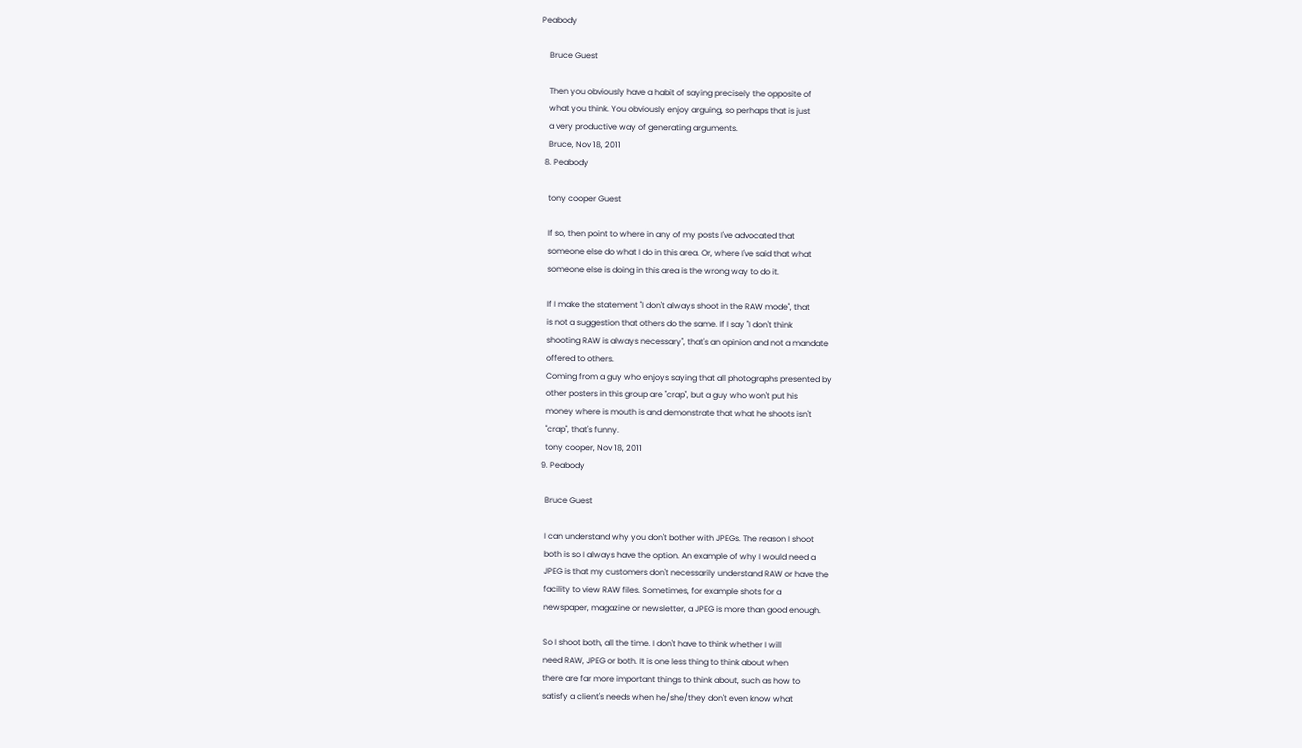Peabody

    Bruce Guest

    Then you obviously have a habit of saying precisely the opposite of
    what you think. You obviously enjoy arguing, so perhaps that is just
    a very productive way of generating arguments.
    Bruce, Nov 18, 2011
  8. Peabody

    tony cooper Guest

    If so, then point to where in any of my posts I've advocated that
    someone else do what I do in this area. Or, where I've said that what
    someone else is doing in this area is the wrong way to do it.

    If I make the statement "I don't always shoot in the RAW mode", that
    is not a suggestion that others do the same. If I say "I don't think
    shooting RAW is always necessary", that's an opinion and not a mandate
    offered to others.
    Coming from a guy who enjoys saying that all photographs presented by
    other posters in this group are "crap", but a guy who won't put his
    money where is mouth is and demonstrate that what he shoots isn't
    "crap", that's funny.
    tony cooper, Nov 18, 2011
  9. Peabody

    Bruce Guest

    I can understand why you don't bother with JPEGs. The reason I shoot
    both is so I always have the option. An example of why I would need a
    JPEG is that my customers don't necessarily understand RAW or have the
    facility to view RAW files. Sometimes, for example shots for a
    newspaper, magazine or newsletter, a JPEG is more than good enough.

    So I shoot both, all the time. I don't have to think whether I will
    need RAW, JPEG or both. It is one less thing to think about when
    there are far more important things to think about, such as how to
    satisfy a client's needs when he/she/they don't even know what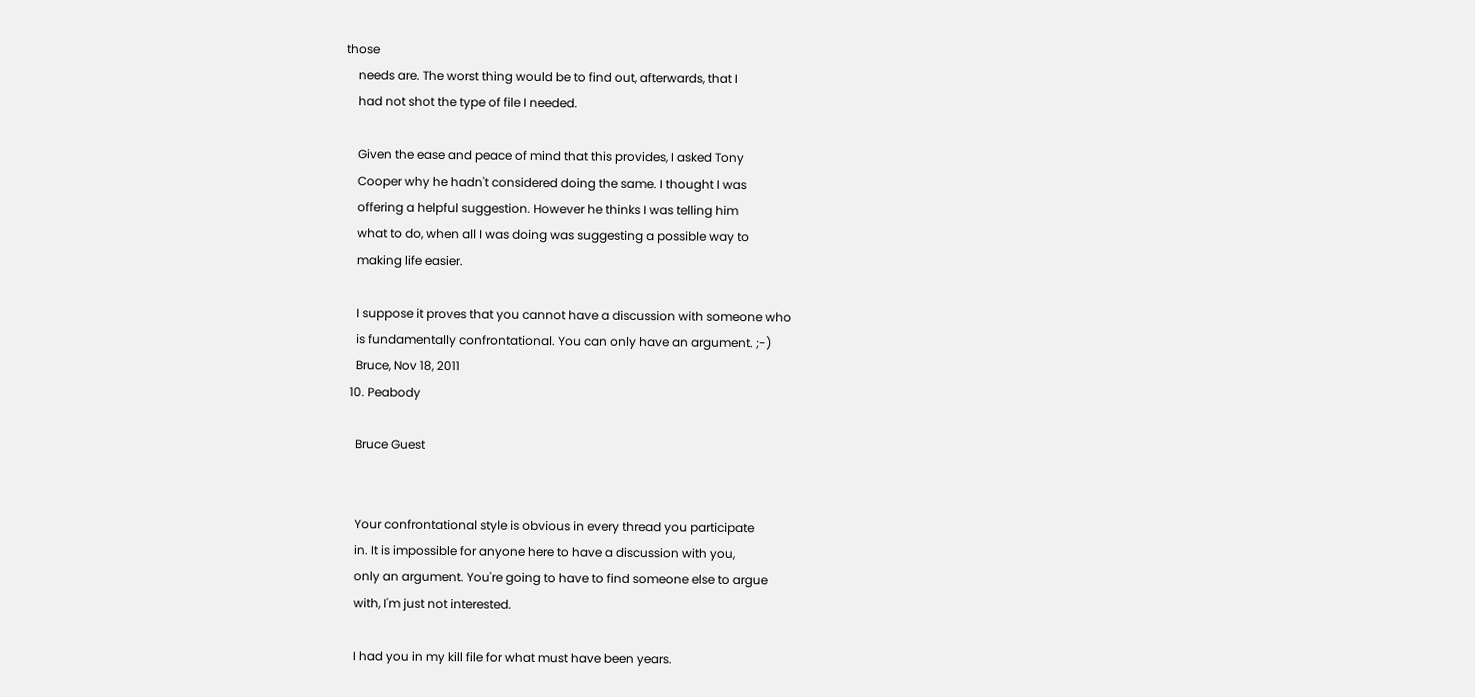those
    needs are. The worst thing would be to find out, afterwards, that I
    had not shot the type of file I needed.

    Given the ease and peace of mind that this provides, I asked Tony
    Cooper why he hadn't considered doing the same. I thought I was
    offering a helpful suggestion. However he thinks I was telling him
    what to do, when all I was doing was suggesting a possible way to
    making life easier.

    I suppose it proves that you cannot have a discussion with someone who
    is fundamentally confrontational. You can only have an argument. ;-)
    Bruce, Nov 18, 2011
  10. Peabody

    Bruce Guest


    Your confrontational style is obvious in every thread you participate
    in. It is impossible for anyone here to have a discussion with you,
    only an argument. You're going to have to find someone else to argue
    with, I'm just not interested.

    I had you in my kill file for what must have been years.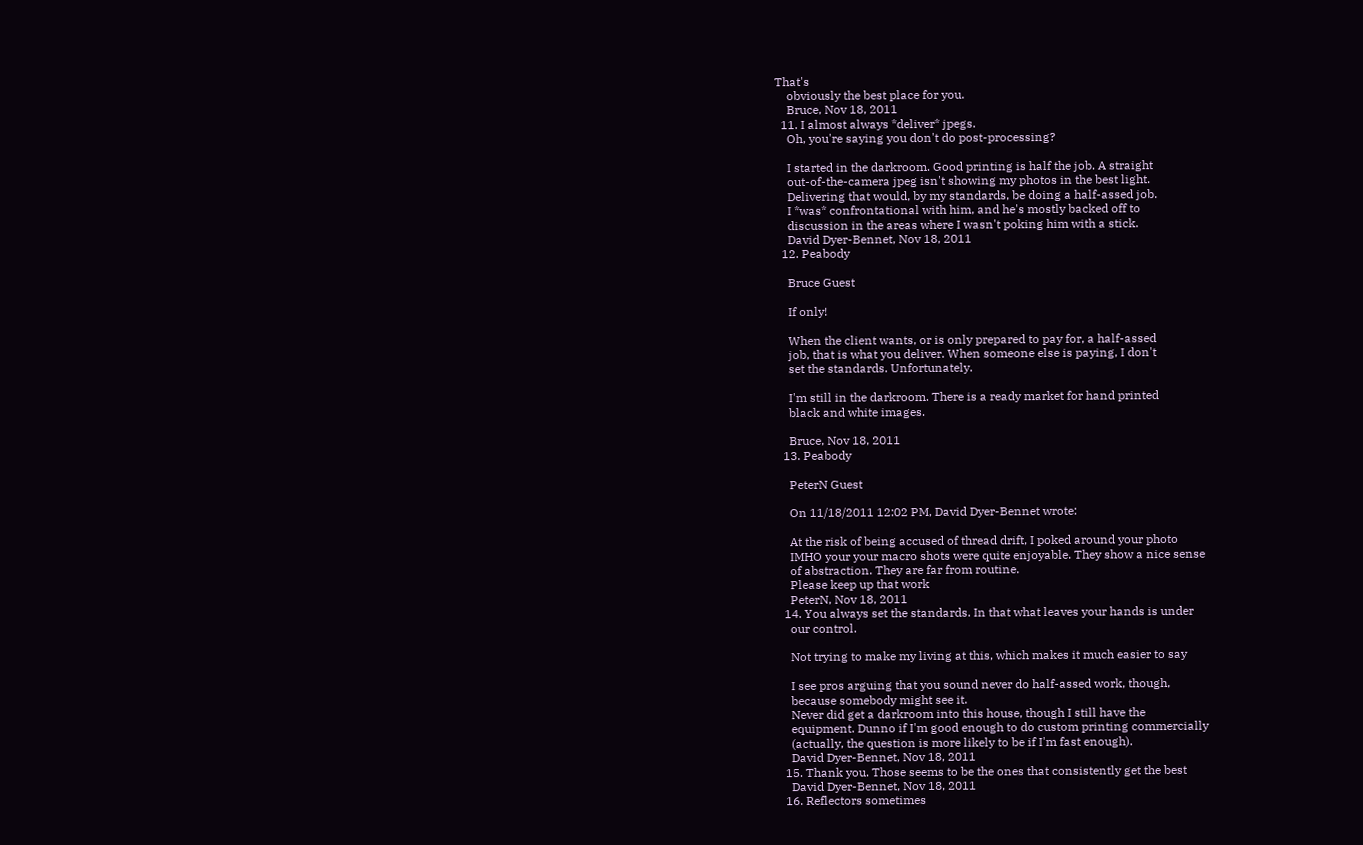That's
    obviously the best place for you.
    Bruce, Nov 18, 2011
  11. I almost always *deliver* jpegs.
    Oh, you're saying you don't do post-processing?

    I started in the darkroom. Good printing is half the job. A straight
    out-of-the-camera jpeg isn't showing my photos in the best light.
    Delivering that would, by my standards, be doing a half-assed job.
    I *was* confrontational with him, and he's mostly backed off to
    discussion in the areas where I wasn't poking him with a stick.
    David Dyer-Bennet, Nov 18, 2011
  12. Peabody

    Bruce Guest

    If only!

    When the client wants, or is only prepared to pay for, a half-assed
    job, that is what you deliver. When someone else is paying, I don't
    set the standards. Unfortunately.

    I'm still in the darkroom. There is a ready market for hand printed
    black and white images.

    Bruce, Nov 18, 2011
  13. Peabody

    PeterN Guest

    On 11/18/2011 12:02 PM, David Dyer-Bennet wrote:

    At the risk of being accused of thread drift, I poked around your photo
    IMHO your your macro shots were quite enjoyable. They show a nice sense
    of abstraction. They are far from routine.
    Please keep up that work
    PeterN, Nov 18, 2011
  14. You always set the standards. In that what leaves your hands is under
    our control.

    Not trying to make my living at this, which makes it much easier to say

    I see pros arguing that you sound never do half-assed work, though,
    because somebody might see it.
    Never did get a darkroom into this house, though I still have the
    equipment. Dunno if I'm good enough to do custom printing commercially
    (actually, the question is more likely to be if I'm fast enough).
    David Dyer-Bennet, Nov 18, 2011
  15. Thank you. Those seems to be the ones that consistently get the best
    David Dyer-Bennet, Nov 18, 2011
  16. Reflectors sometimes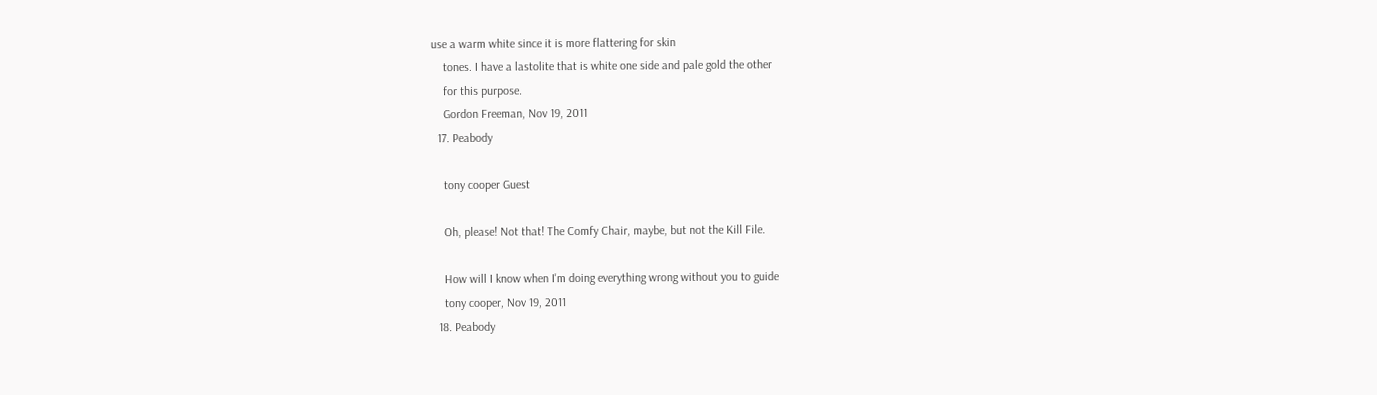use a warm white since it is more flattering for skin
    tones. I have a lastolite that is white one side and pale gold the other
    for this purpose.
    Gordon Freeman, Nov 19, 2011
  17. Peabody

    tony cooper Guest

    Oh, please! Not that! The Comfy Chair, maybe, but not the Kill File.

    How will I know when I'm doing everything wrong without you to guide
    tony cooper, Nov 19, 2011
  18. Peabody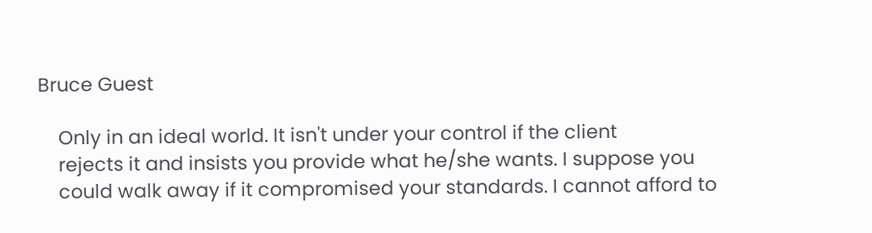Bruce Guest

    Only in an ideal world. It isn't under your control if the client
    rejects it and insists you provide what he/she wants. I suppose you
    could walk away if it compromised your standards. I cannot afford to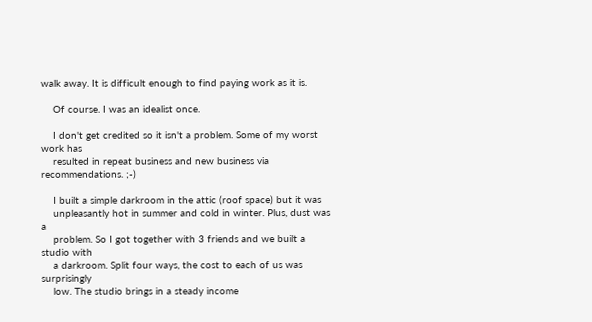walk away. It is difficult enough to find paying work as it is.

    Of course. I was an idealist once.

    I don't get credited so it isn't a problem. Some of my worst work has
    resulted in repeat business and new business via recommendations. ;-)

    I built a simple darkroom in the attic (roof space) but it was
    unpleasantly hot in summer and cold in winter. Plus, dust was a
    problem. So I got together with 3 friends and we built a studio with
    a darkroom. Split four ways, the cost to each of us was surprisingly
    low. The studio brings in a steady income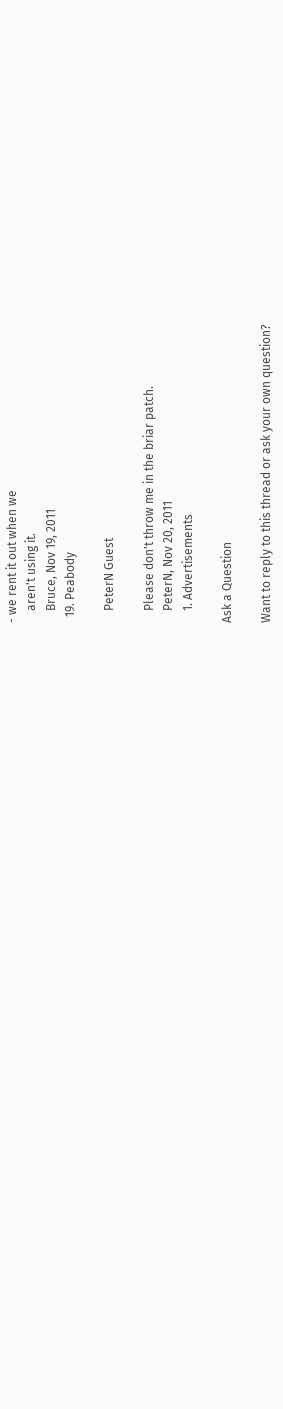- we rent it out when we
    aren't using it.
    Bruce, Nov 19, 2011
  19. Peabody

    PeterN Guest

    Please don't throw me in the briar patch.
    PeterN, Nov 20, 2011
    1. Advertisements

Ask a Question

Want to reply to this thread or ask your own question?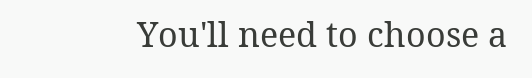You'll need to choose a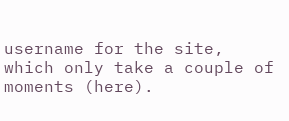username for the site, which only take a couple of moments (here).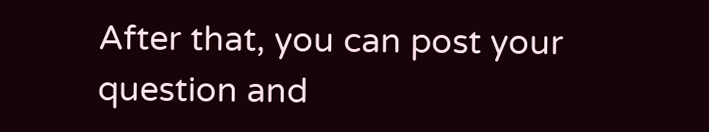After that, you can post your question and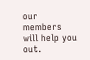our members will help you out.